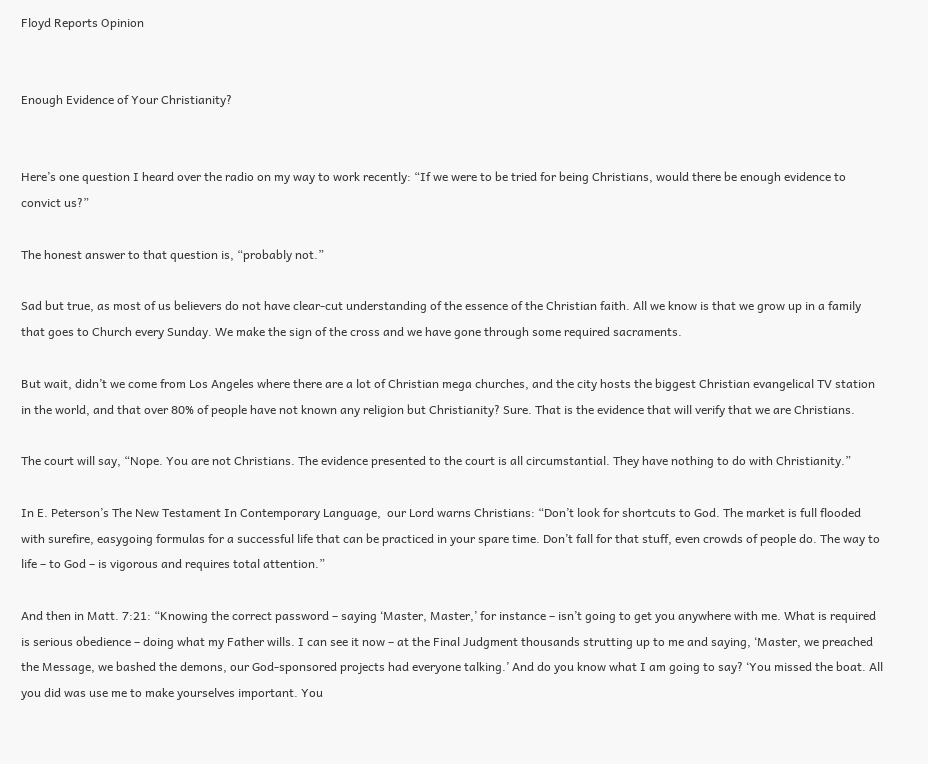Floyd Reports Opinion


Enough Evidence of Your Christianity?


Here’s one question I heard over the radio on my way to work recently: “If we were to be tried for being Christians, would there be enough evidence to convict us?”

The honest answer to that question is, “probably not.”

Sad but true, as most of us believers do not have clear-cut understanding of the essence of the Christian faith. All we know is that we grow up in a family that goes to Church every Sunday. We make the sign of the cross and we have gone through some required sacraments.

But wait, didn’t we come from Los Angeles where there are a lot of Christian mega churches, and the city hosts the biggest Christian evangelical TV station in the world, and that over 80% of people have not known any religion but Christianity? Sure. That is the evidence that will verify that we are Christians.

The court will say, “Nope. You are not Christians. The evidence presented to the court is all circumstantial. They have nothing to do with Christianity.”

In E. Peterson’s The New Testament In Contemporary Language,  our Lord warns Christians: “Don’t look for shortcuts to God. The market is full flooded with surefire, easygoing formulas for a successful life that can be practiced in your spare time. Don’t fall for that stuff, even crowds of people do. The way to life – to God – is vigorous and requires total attention.”

And then in Matt. 7:21: “Knowing the correct password – saying ‘Master, Master,’ for instance – isn’t going to get you anywhere with me. What is required is serious obedience – doing what my Father wills. I can see it now – at the Final Judgment thousands strutting up to me and saying, ‘Master, we preached the Message, we bashed the demons, our God-sponsored projects had everyone talking.’ And do you know what I am going to say? ‘You missed the boat. All you did was use me to make yourselves important. You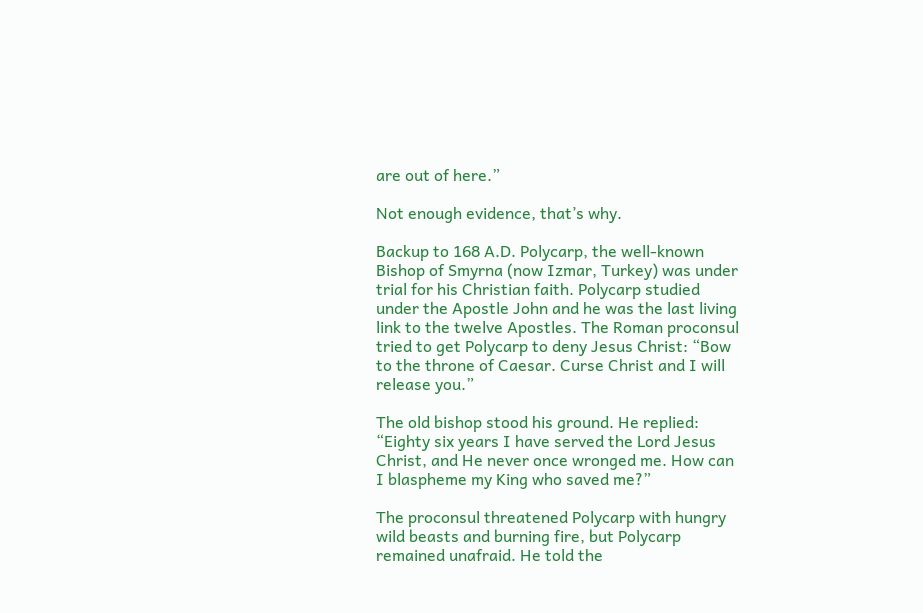are out of here.”

Not enough evidence, that’s why.

Backup to 168 A.D. Polycarp, the well-known Bishop of Smyrna (now Izmar, Turkey) was under trial for his Christian faith. Polycarp studied under the Apostle John and he was the last living link to the twelve Apostles. The Roman proconsul tried to get Polycarp to deny Jesus Christ: “Bow to the throne of Caesar. Curse Christ and I will release you.”

The old bishop stood his ground. He replied: “Eighty six years I have served the Lord Jesus Christ, and He never once wronged me. How can I blaspheme my King who saved me?”

The proconsul threatened Polycarp with hungry wild beasts and burning fire, but Polycarp remained unafraid. He told the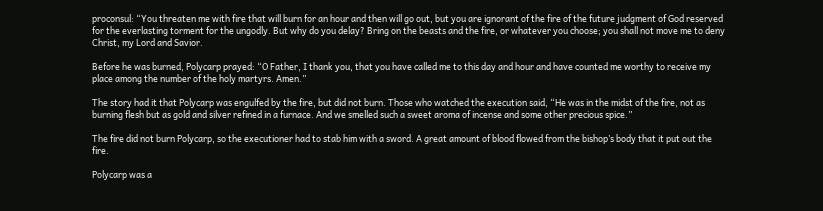proconsul: “You threaten me with fire that will burn for an hour and then will go out, but you are ignorant of the fire of the future judgment of God reserved for the everlasting torment for the ungodly. But why do you delay? Bring on the beasts and the fire, or whatever you choose; you shall not move me to deny Christ, my Lord and Savior.

Before he was burned, Polycarp prayed: “O Father, I thank you, that you have called me to this day and hour and have counted me worthy to receive my place among the number of the holy martyrs. Amen.”

The story had it that Polycarp was engulfed by the fire, but did not burn. Those who watched the execution said, “He was in the midst of the fire, not as burning flesh but as gold and silver refined in a furnace. And we smelled such a sweet aroma of incense and some other precious spice.”

The fire did not burn Polycarp, so the executioner had to stab him with a sword. A great amount of blood flowed from the bishop’s body that it put out the fire.

Polycarp was a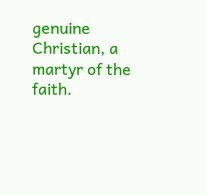genuine Christian, a martyr of the faith.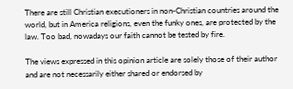There are still Christian executioners in non-Christian countries around the world, but in America religions, even the funky ones, are protected by the law. Too bad, nowadays our faith cannot be tested by fire.

The views expressed in this opinion article are solely those of their author and are not necessarily either shared or endorsed by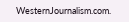WesternJournalism.com.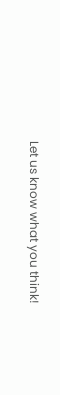Let us know what you think!